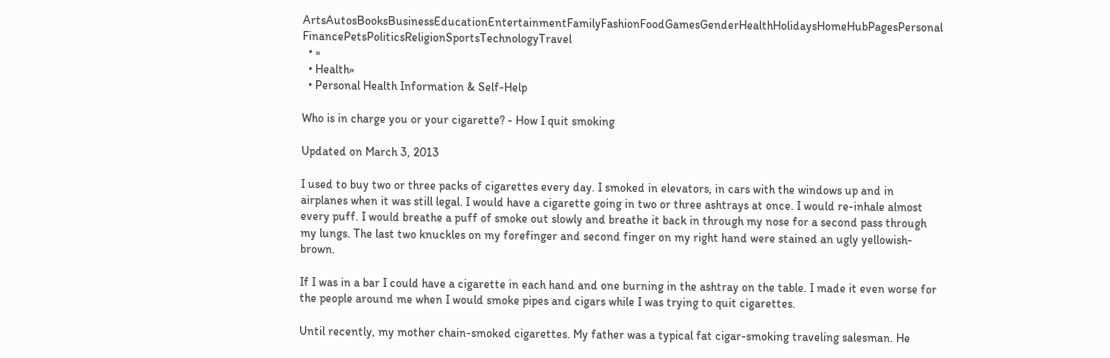ArtsAutosBooksBusinessEducationEntertainmentFamilyFashionFoodGamesGenderHealthHolidaysHomeHubPagesPersonal FinancePetsPoliticsReligionSportsTechnologyTravel
  • »
  • Health»
  • Personal Health Information & Self-Help

Who is in charge you or your cigarette? - How I quit smoking

Updated on March 3, 2013

I used to buy two or three packs of cigarettes every day. I smoked in elevators, in cars with the windows up and in airplanes when it was still legal. I would have a cigarette going in two or three ashtrays at once. I would re-inhale almost every puff. I would breathe a puff of smoke out slowly and breathe it back in through my nose for a second pass through my lungs. The last two knuckles on my forefinger and second finger on my right hand were stained an ugly yellowish-brown.

If I was in a bar I could have a cigarette in each hand and one burning in the ashtray on the table. I made it even worse for the people around me when I would smoke pipes and cigars while I was trying to quit cigarettes.

Until recently, my mother chain-smoked cigarettes. My father was a typical fat cigar-smoking traveling salesman. He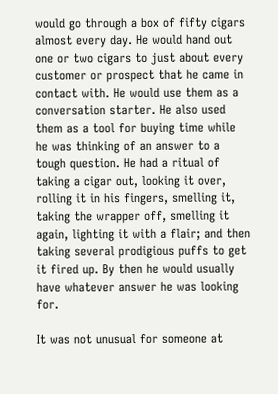would go through a box of fifty cigars almost every day. He would hand out one or two cigars to just about every customer or prospect that he came in contact with. He would use them as a conversation starter. He also used them as a tool for buying time while he was thinking of an answer to a tough question. He had a ritual of taking a cigar out, looking it over, rolling it in his fingers, smelling it, taking the wrapper off, smelling it again, lighting it with a flair; and then taking several prodigious puffs to get it fired up. By then he would usually have whatever answer he was looking for.

It was not unusual for someone at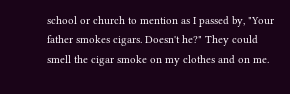school or church to mention as I passed by, "Your father smokes cigars. Doesn't he?" They could smell the cigar smoke on my clothes and on me.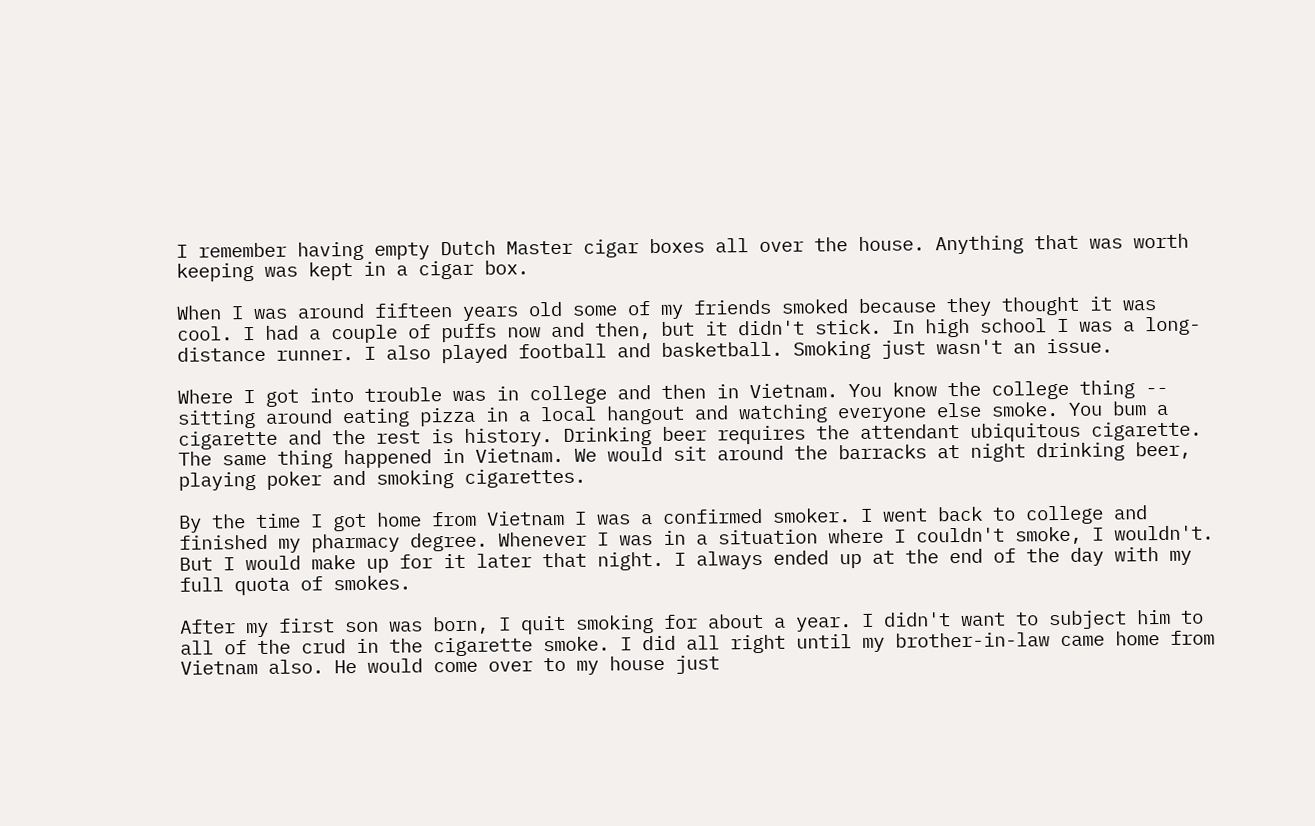I remember having empty Dutch Master cigar boxes all over the house. Anything that was worth keeping was kept in a cigar box.

When I was around fifteen years old some of my friends smoked because they thought it was cool. I had a couple of puffs now and then, but it didn't stick. In high school I was a long-distance runner. I also played football and basketball. Smoking just wasn't an issue.

Where I got into trouble was in college and then in Vietnam. You know the college thing -- sitting around eating pizza in a local hangout and watching everyone else smoke. You bum a cigarette and the rest is history. Drinking beer requires the attendant ubiquitous cigarette. The same thing happened in Vietnam. We would sit around the barracks at night drinking beer, playing poker and smoking cigarettes.

By the time I got home from Vietnam I was a confirmed smoker. I went back to college and finished my pharmacy degree. Whenever I was in a situation where I couldn't smoke, I wouldn't. But I would make up for it later that night. I always ended up at the end of the day with my full quota of smokes.

After my first son was born, I quit smoking for about a year. I didn't want to subject him to all of the crud in the cigarette smoke. I did all right until my brother-in-law came home from Vietnam also. He would come over to my house just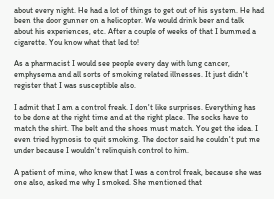about every night. He had a lot of things to get out of his system. He had been the door gunner on a helicopter. We would drink beer and talk about his experiences, etc. After a couple of weeks of that I bummed a cigarette. You know what that led to!

As a pharmacist I would see people every day with lung cancer, emphysema and all sorts of smoking related illnesses. It just didn't register that I was susceptible also.

I admit that I am a control freak. I don't like surprises. Everything has to be done at the right time and at the right place. The socks have to match the shirt. The belt and the shoes must match. You get the idea. I even tried hypnosis to quit smoking. The doctor said he couldn't put me under because I wouldn't relinquish control to him.

A patient of mine, who knew that I was a control freak, because she was one also, asked me why I smoked. She mentioned that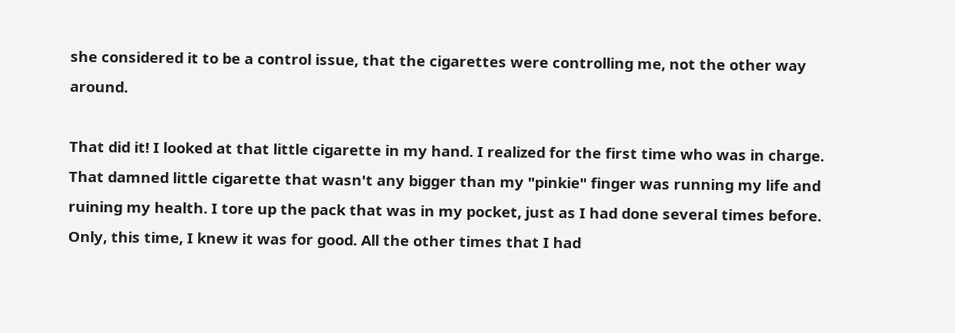she considered it to be a control issue, that the cigarettes were controlling me, not the other way around.

That did it! I looked at that little cigarette in my hand. I realized for the first time who was in charge. That damned little cigarette that wasn't any bigger than my "pinkie" finger was running my life and ruining my health. I tore up the pack that was in my pocket, just as I had done several times before. Only, this time, I knew it was for good. All the other times that I had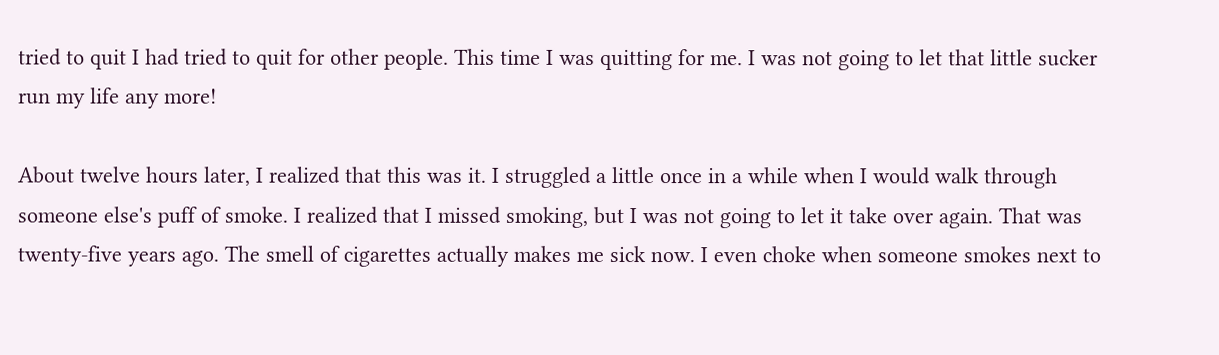tried to quit I had tried to quit for other people. This time I was quitting for me. I was not going to let that little sucker run my life any more!

About twelve hours later, I realized that this was it. I struggled a little once in a while when I would walk through someone else's puff of smoke. I realized that I missed smoking, but I was not going to let it take over again. That was twenty-five years ago. The smell of cigarettes actually makes me sick now. I even choke when someone smokes next to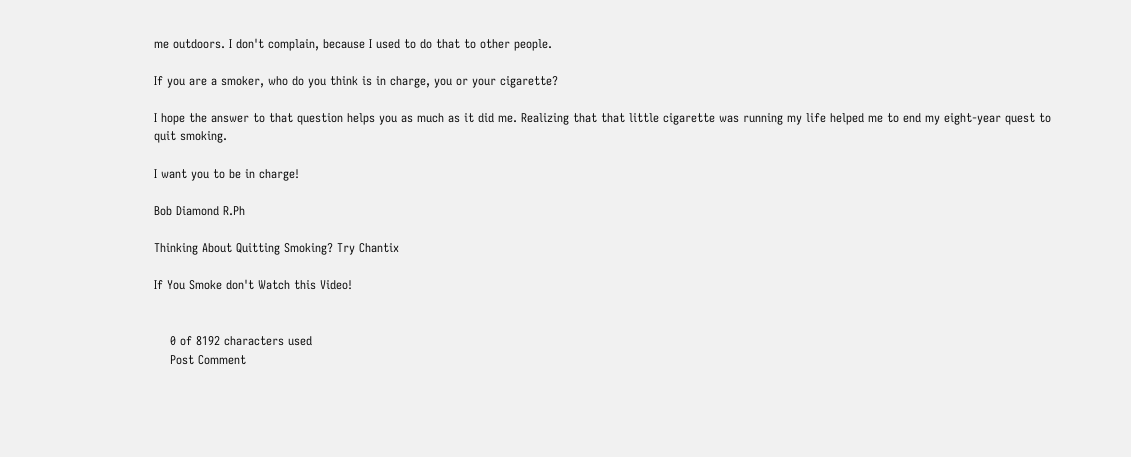me outdoors. I don't complain, because I used to do that to other people.

If you are a smoker, who do you think is in charge, you or your cigarette?

I hope the answer to that question helps you as much as it did me. Realizing that that little cigarette was running my life helped me to end my eight-year quest to quit smoking.

I want you to be in charge!

Bob Diamond R.Ph

Thinking About Quitting Smoking? Try Chantix

If You Smoke don't Watch this Video!


    0 of 8192 characters used
    Post Comment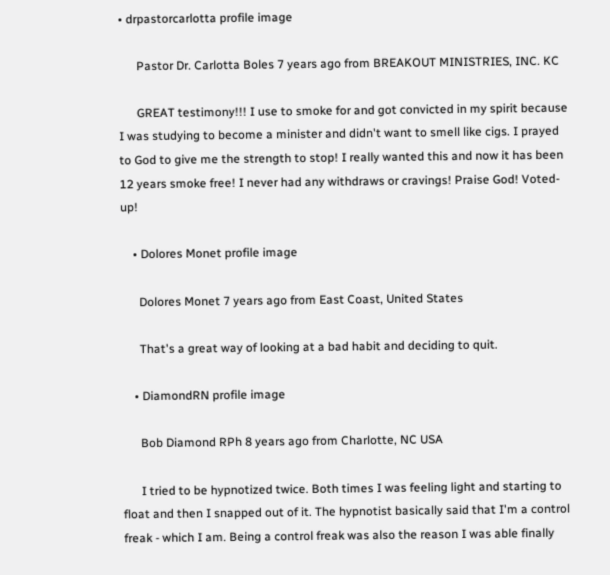• drpastorcarlotta profile image

      Pastor Dr. Carlotta Boles 7 years ago from BREAKOUT MINISTRIES, INC. KC

      GREAT testimony!!! I use to smoke for and got convicted in my spirit because I was studying to become a minister and didn't want to smell like cigs. I prayed to God to give me the strength to stop! I really wanted this and now it has been 12 years smoke free! I never had any withdraws or cravings! Praise God! Voted-up!

    • Dolores Monet profile image

      Dolores Monet 7 years ago from East Coast, United States

      That's a great way of looking at a bad habit and deciding to quit.

    • DiamondRN profile image

      Bob Diamond RPh 8 years ago from Charlotte, NC USA

      I tried to be hypnotized twice. Both times I was feeling light and starting to float and then I snapped out of it. The hypnotist basically said that I'm a control freak - which I am. Being a control freak was also the reason I was able finally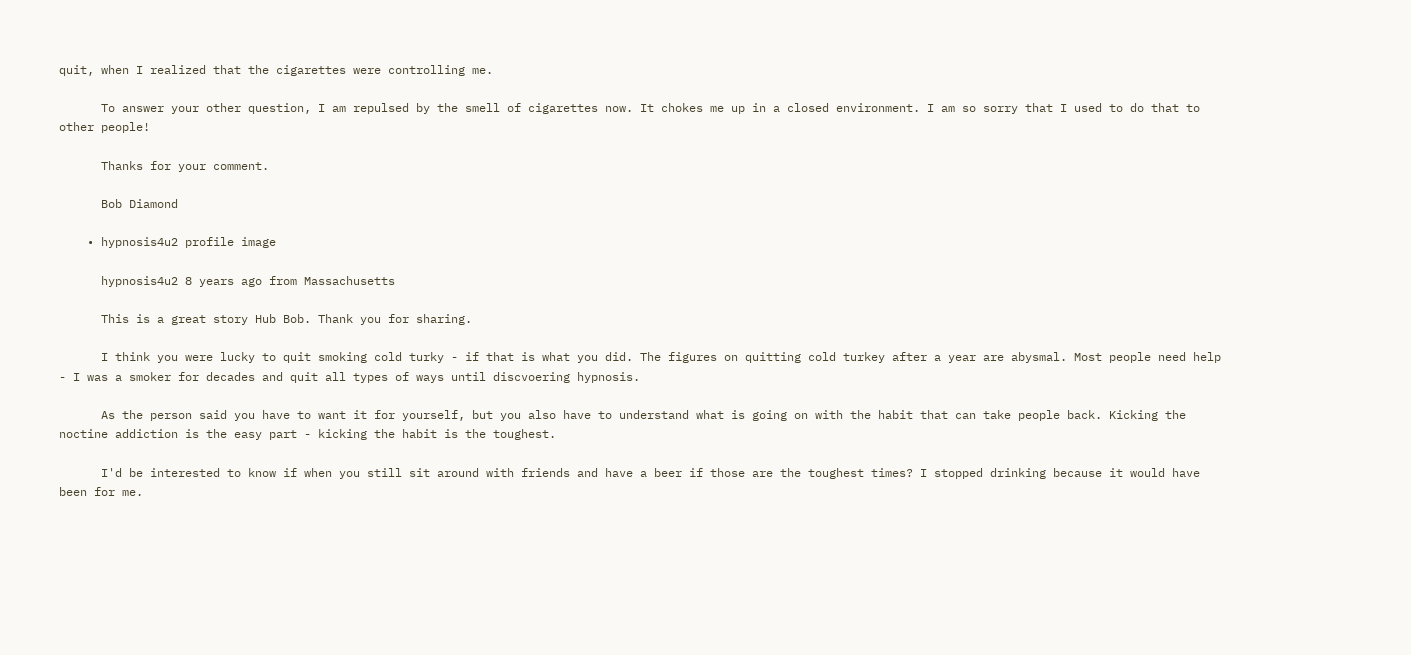quit, when I realized that the cigarettes were controlling me.

      To answer your other question, I am repulsed by the smell of cigarettes now. It chokes me up in a closed environment. I am so sorry that I used to do that to other people!

      Thanks for your comment.

      Bob Diamond

    • hypnosis4u2 profile image

      hypnosis4u2 8 years ago from Massachusetts

      This is a great story Hub Bob. Thank you for sharing.

      I think you were lucky to quit smoking cold turky - if that is what you did. The figures on quitting cold turkey after a year are abysmal. Most people need help - I was a smoker for decades and quit all types of ways until discvoering hypnosis.

      As the person said you have to want it for yourself, but you also have to understand what is going on with the habit that can take people back. Kicking the noctine addiction is the easy part - kicking the habit is the toughest.

      I'd be interested to know if when you still sit around with friends and have a beer if those are the toughest times? I stopped drinking because it would have been for me.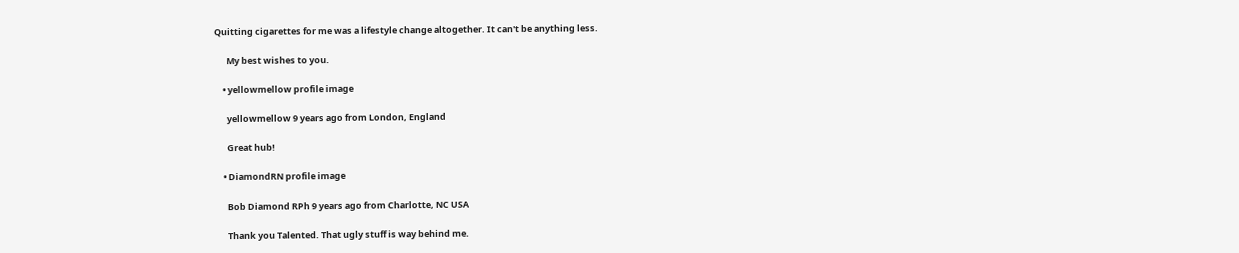Quitting cigarettes for me was a lifestyle change altogether. It can't be anything less.

      My best wishes to you.

    • yellowmellow profile image

      yellowmellow 9 years ago from London, England

      Great hub!

    • DiamondRN profile image

      Bob Diamond RPh 9 years ago from Charlotte, NC USA

      Thank you Talented. That ugly stuff is way behind me.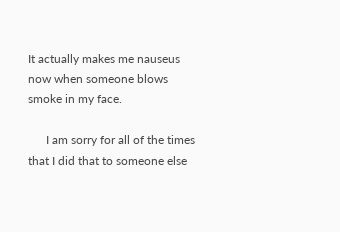It actually makes me nauseus now when someone blows smoke in my face.

      I am sorry for all of the times that I did that to someone else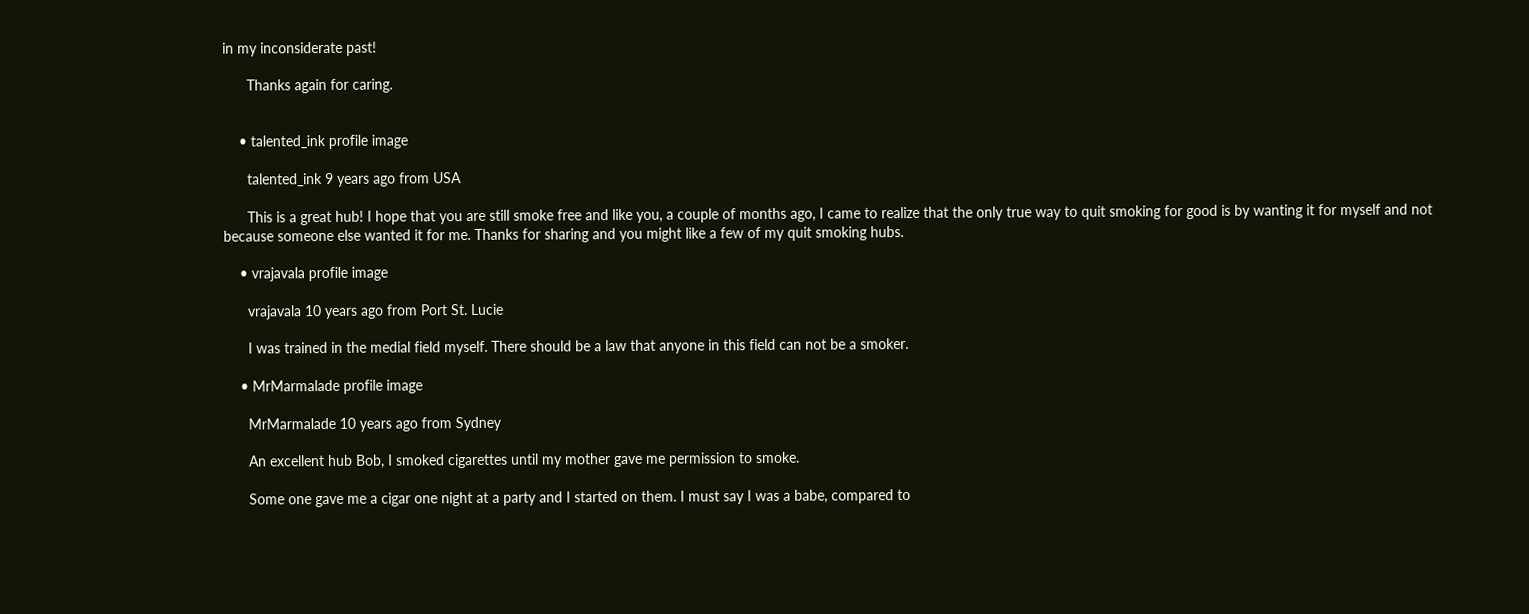in my inconsiderate past!

      Thanks again for caring.


    • talented_ink profile image

      talented_ink 9 years ago from USA

      This is a great hub! I hope that you are still smoke free and like you, a couple of months ago, I came to realize that the only true way to quit smoking for good is by wanting it for myself and not because someone else wanted it for me. Thanks for sharing and you might like a few of my quit smoking hubs.

    • vrajavala profile image

      vrajavala 10 years ago from Port St. Lucie

      I was trained in the medial field myself. There should be a law that anyone in this field can not be a smoker.

    • MrMarmalade profile image

      MrMarmalade 10 years ago from Sydney

      An excellent hub Bob, I smoked cigarettes until my mother gave me permission to smoke.

      Some one gave me a cigar one night at a party and I started on them. I must say I was a babe, compared to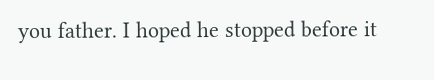you father. I hoped he stopped before it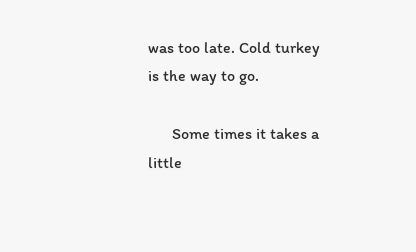was too late. Cold turkey is the way to go.

      Some times it takes a little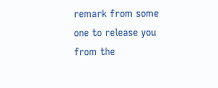remark from some one to release you from the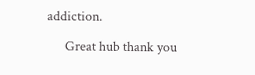addiction.

      Great hub thank you